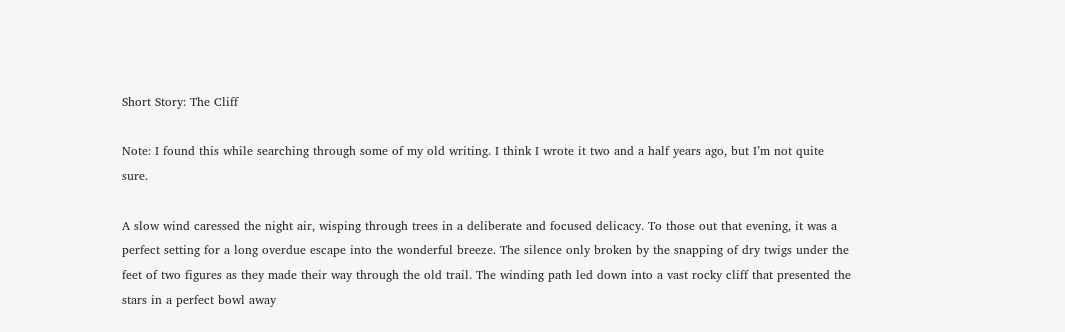Short Story: The Cliff

Note: I found this while searching through some of my old writing. I think I wrote it two and a half years ago, but I’m not quite sure.

A slow wind caressed the night air, wisping through trees in a deliberate and focused delicacy. To those out that evening, it was a perfect setting for a long overdue escape into the wonderful breeze. The silence only broken by the snapping of dry twigs under the feet of two figures as they made their way through the old trail. The winding path led down into a vast rocky cliff that presented the stars in a perfect bowl away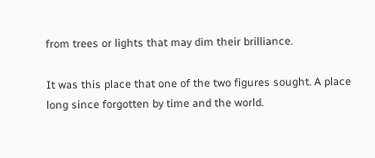from trees or lights that may dim their brilliance.

It was this place that one of the two figures sought. A place long since forgotten by time and the world.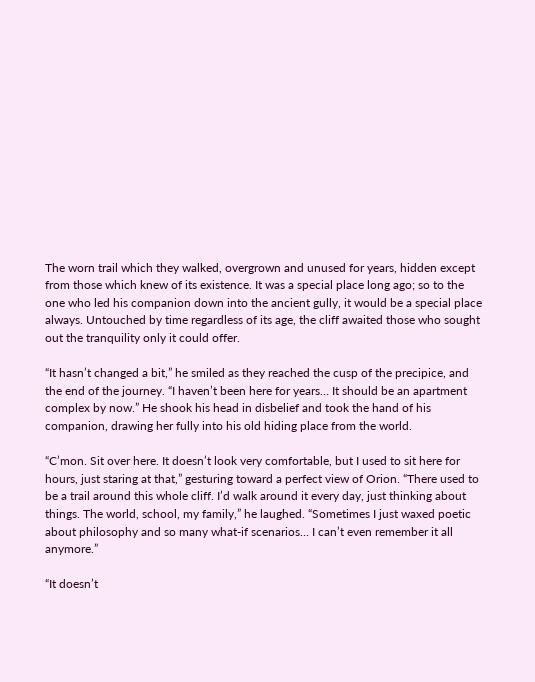The worn trail which they walked, overgrown and unused for years, hidden except from those which knew of its existence. It was a special place long ago; so to the one who led his companion down into the ancient gully, it would be a special place always. Untouched by time regardless of its age, the cliff awaited those who sought out the tranquility only it could offer.

“It hasn’t changed a bit,” he smiled as they reached the cusp of the precipice, and the end of the journey. “I haven’t been here for years… It should be an apartment complex by now.” He shook his head in disbelief and took the hand of his companion, drawing her fully into his old hiding place from the world.

“C’mon. Sit over here. It doesn’t look very comfortable, but I used to sit here for hours, just staring at that,” gesturing toward a perfect view of Orion. “There used to be a trail around this whole cliff. I’d walk around it every day, just thinking about things. The world, school, my family,” he laughed. “Sometimes I just waxed poetic about philosophy and so many what-if scenarios… I can’t even remember it all anymore.”

“It doesn’t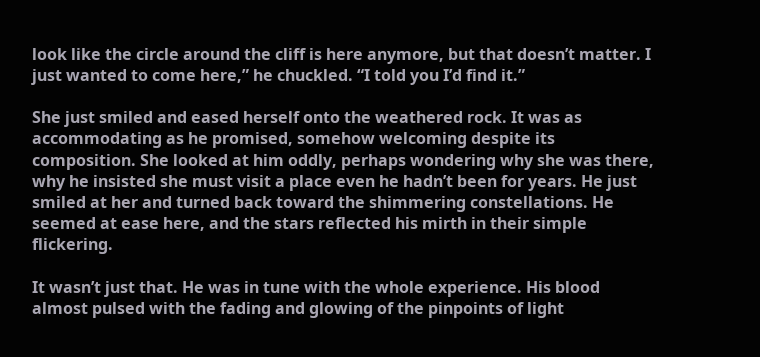look like the circle around the cliff is here anymore, but that doesn’t matter. I just wanted to come here,” he chuckled. “I told you I’d find it.”

She just smiled and eased herself onto the weathered rock. It was as accommodating as he promised, somehow welcoming despite its composition. She looked at him oddly, perhaps wondering why she was there, why he insisted she must visit a place even he hadn’t been for years. He just smiled at her and turned back toward the shimmering constellations. He seemed at ease here, and the stars reflected his mirth in their simple flickering.

It wasn’t just that. He was in tune with the whole experience. His blood almost pulsed with the fading and glowing of the pinpoints of light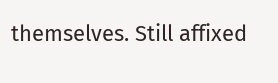themselves. Still affixed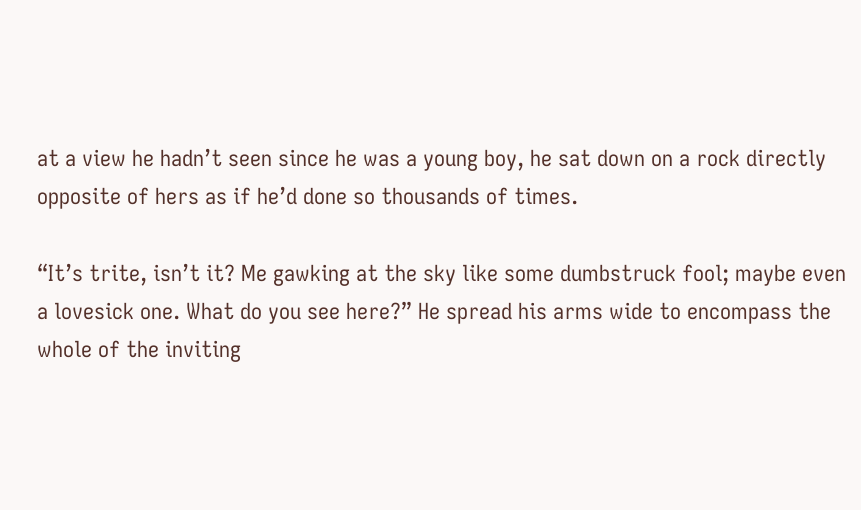at a view he hadn’t seen since he was a young boy, he sat down on a rock directly opposite of hers as if he’d done so thousands of times.

“It’s trite, isn’t it? Me gawking at the sky like some dumbstruck fool; maybe even a lovesick one. What do you see here?” He spread his arms wide to encompass the whole of the inviting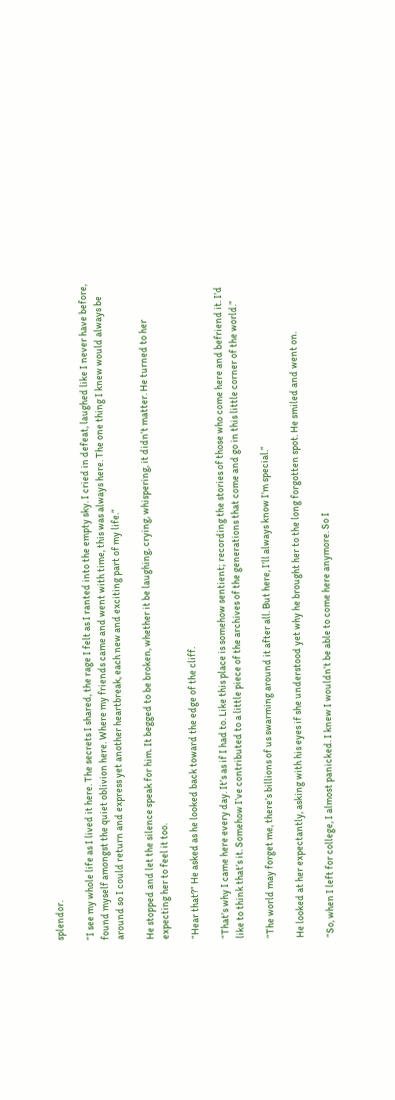splendor.

“I see my whole life as I lived it here. The secrets I shared, the rage I felt as I ranted into the empty sky. I cried in defeat, laughed like I never have before, found myself amongst the quiet oblivion here. Where my friends came and went with time, this was always here. The one thing I knew would always be around so I could return and express yet another heartbreak, each new and exciting part of my life.”

He stopped and let the silence speak for him. It begged to be broken, whether it be laughing, crying, whispering, it didn’t matter. He turned to her expecting her to feel it too.

“Hear that?” He asked as he looked back toward the edge of the cliff.

“That’s why I came here every day. It’s as if I had to. Like this place is somehow sentient; recording the stories of those who come here and befriend it. I’d like to think that’s it. Somehow I’ve contributed to a little piece of the archives of the generations that come and go in this little corner of the world.”

“The world may forget me, there’s billions of us swarming around it after all. But here, I’ll always know I’m special.”

He looked at her expectantly, asking with his eyes if she understood yet why he brought her to the long forgotten spot. He smiled and went on.

“So, when I left for college, I almost panicked. I knew I wouldn’t be able to come here anymore. So I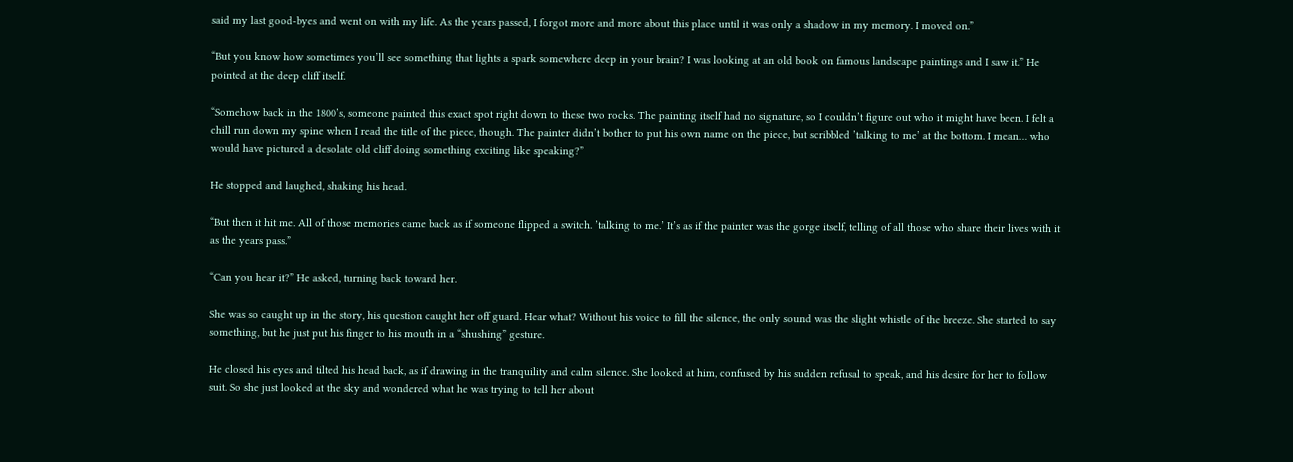said my last good-byes and went on with my life. As the years passed, I forgot more and more about this place until it was only a shadow in my memory. I moved on.”

“But you know how sometimes you’ll see something that lights a spark somewhere deep in your brain? I was looking at an old book on famous landscape paintings and I saw it.” He pointed at the deep cliff itself.

“Somehow back in the 1800’s, someone painted this exact spot right down to these two rocks. The painting itself had no signature, so I couldn’t figure out who it might have been. I felt a chill run down my spine when I read the title of the piece, though. The painter didn’t bother to put his own name on the piece, but scribbled ’talking to me’ at the bottom. I mean… who would have pictured a desolate old cliff doing something exciting like speaking?”

He stopped and laughed, shaking his head.

“But then it hit me. All of those memories came back as if someone flipped a switch. ’talking to me.’ It’s as if the painter was the gorge itself, telling of all those who share their lives with it as the years pass.”

“Can you hear it?” He asked, turning back toward her.

She was so caught up in the story, his question caught her off guard. Hear what? Without his voice to fill the silence, the only sound was the slight whistle of the breeze. She started to say something, but he just put his finger to his mouth in a “shushing” gesture.

He closed his eyes and tilted his head back, as if drawing in the tranquility and calm silence. She looked at him, confused by his sudden refusal to speak, and his desire for her to follow suit. So she just looked at the sky and wondered what he was trying to tell her about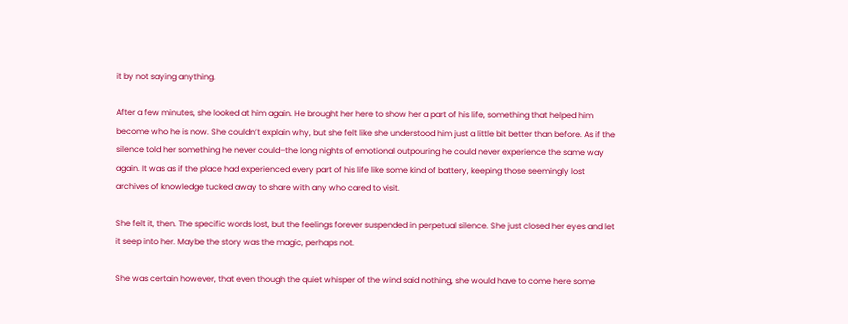it by not saying anything.

After a few minutes, she looked at him again. He brought her here to show her a part of his life, something that helped him become who he is now. She couldn’t explain why, but she felt like she understood him just a little bit better than before. As if the silence told her something he never could–the long nights of emotional outpouring he could never experience the same way again. It was as if the place had experienced every part of his life like some kind of battery, keeping those seemingly lost archives of knowledge tucked away to share with any who cared to visit.

She felt it, then. The specific words lost, but the feelings forever suspended in perpetual silence. She just closed her eyes and let it seep into her. Maybe the story was the magic, perhaps not.

She was certain however, that even though the quiet whisper of the wind said nothing, she would have to come here some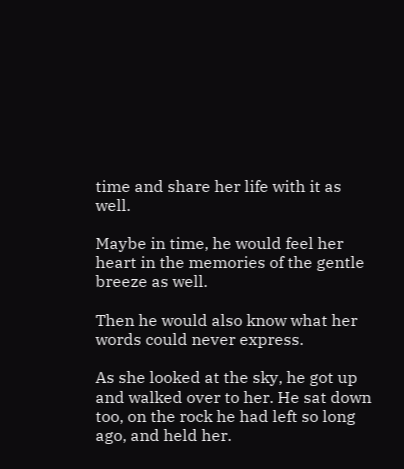time and share her life with it as well.

Maybe in time, he would feel her heart in the memories of the gentle breeze as well.

Then he would also know what her words could never express.

As she looked at the sky, he got up and walked over to her. He sat down too, on the rock he had left so long ago, and held her.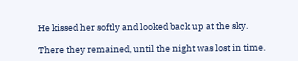He kissed her softly and looked back up at the sky.

There they remained, until the night was lost in time.